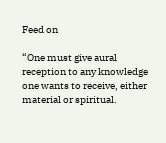Feed on

“One must give aural reception to any knowledge one wants to receive, either material or spiritual.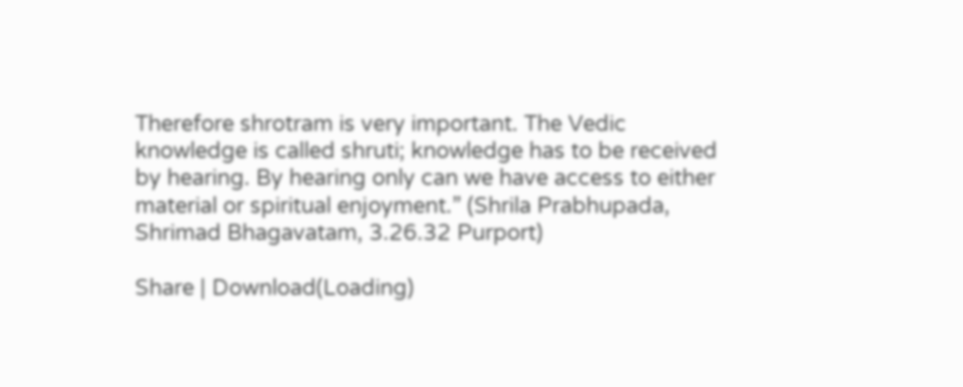Therefore shrotram is very important. The Vedic knowledge is called shruti; knowledge has to be received by hearing. By hearing only can we have access to either material or spiritual enjoyment.” (Shrila Prabhupada, Shrimad Bhagavatam, 3.26.32 Purport)

Share | Download(Loading)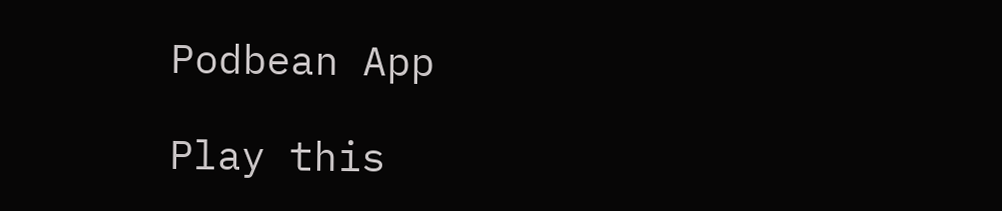Podbean App

Play this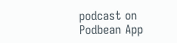podcast on Podbean App